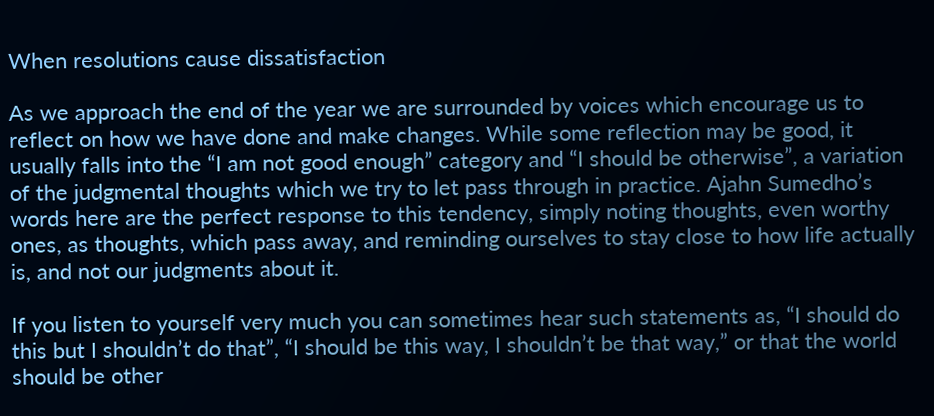When resolutions cause dissatisfaction

As we approach the end of the year we are surrounded by voices which encourage us to reflect on how we have done and make changes. While some reflection may be good, it usually falls into the “I am not good enough” category and “I should be otherwise”, a variation of the judgmental thoughts which we try to let pass through in practice. Ajahn Sumedho’s words here are the perfect response to this tendency, simply noting thoughts, even worthy ones, as thoughts, which pass away, and reminding ourselves to stay close to how life actually is, and not our judgments about it.

If you listen to yourself very much you can sometimes hear such statements as, “I should do this but I shouldn’t do that”, “I should be this way, I shouldn’t be that way,” or that the world should be other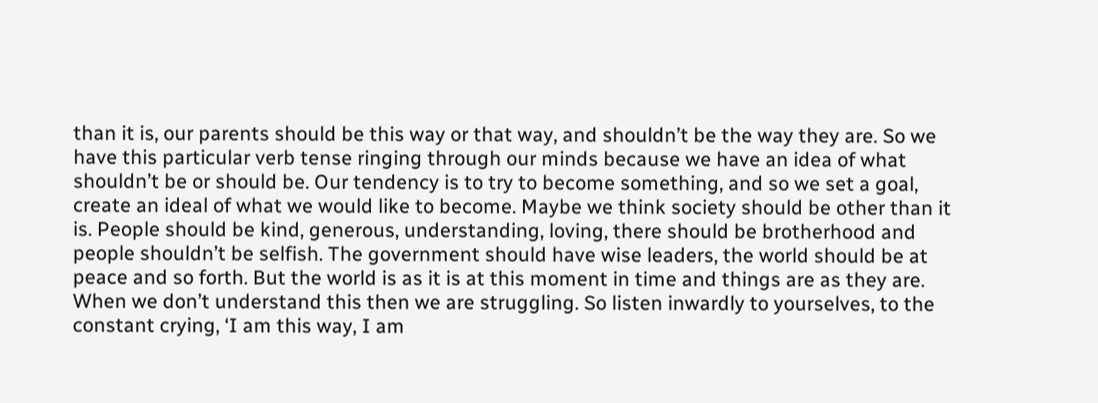than it is, our parents should be this way or that way, and shouldn’t be the way they are. So we have this particular verb tense ringing through our minds because we have an idea of what shouldn’t be or should be. Our tendency is to try to become something, and so we set a goal, create an ideal of what we would like to become. Maybe we think society should be other than it is. People should be kind, generous, understanding, loving, there should be brotherhood and people shouldn’t be selfish. The government should have wise leaders, the world should be at peace and so forth. But the world is as it is at this moment in time and things are as they are. When we don’t understand this then we are struggling. So listen inwardly to yourselves, to the constant crying, ‘I am this way, I am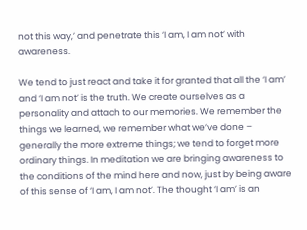not this way,’ and penetrate this ‘I am, I am not’ with awareness.

We tend to just react and take it for granted that all the ‘I am’ and ‘I am not’ is the truth. We create ourselves as a personality and attach to our memories. We remember the things we learned, we remember what we’ve done –  generally the more extreme things; we tend to forget more ordinary things. In meditation we are bringing awareness to the conditions of the mind here and now, just by being aware of this sense of ‘I am, I am not’. The thought ‘I am’ is an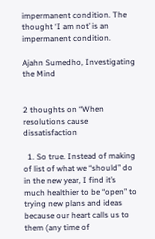impermanent condition. The thought ‘I am not’ is an impermanent condition.

Ajahn Sumedho, Investigating the Mind


2 thoughts on “When resolutions cause dissatisfaction

  1. So true. Instead of making of list of what we “should” do in the new year, I find it’s much healthier to be “open” to trying new plans and ideas because our heart calls us to them (any time of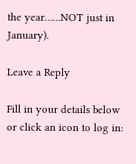the year……NOT just in January).

Leave a Reply

Fill in your details below or click an icon to log in: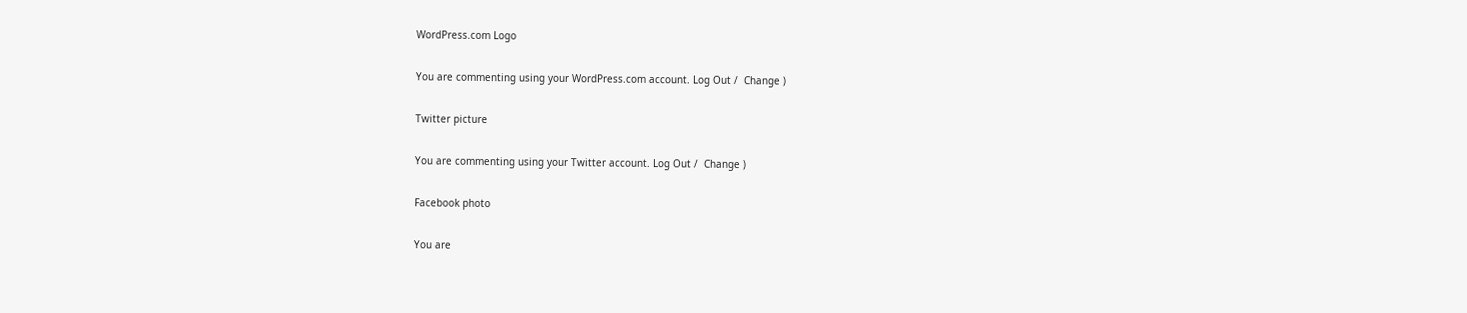WordPress.com Logo

You are commenting using your WordPress.com account. Log Out /  Change )

Twitter picture

You are commenting using your Twitter account. Log Out /  Change )

Facebook photo

You are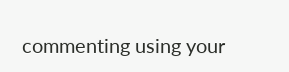commenting using your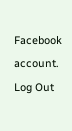Facebook account. Log Out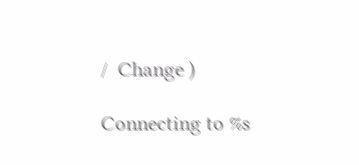/  Change )

Connecting to %s